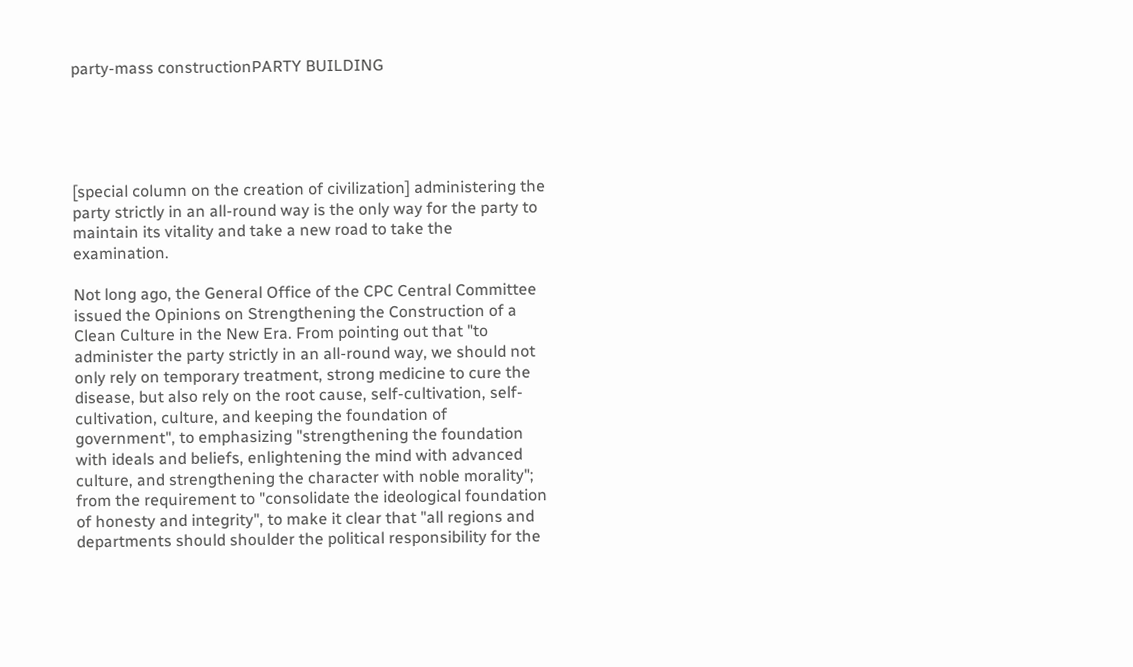party-mass constructionPARTY BUILDING





[special column on the creation of civilization] administering the party strictly in an all-round way is the only way for the party to maintain its vitality and take a new road to take the examination.

Not long ago, the General Office of the CPC Central Committee issued the Opinions on Strengthening the Construction of a Clean Culture in the New Era. From pointing out that "to administer the party strictly in an all-round way, we should not only rely on temporary treatment, strong medicine to cure the disease, but also rely on the root cause, self-cultivation, self-cultivation, culture, and keeping the foundation of government", to emphasizing "strengthening the foundation with ideals and beliefs, enlightening the mind with advanced culture, and strengthening the character with noble morality"; from the requirement to "consolidate the ideological foundation of honesty and integrity", to make it clear that "all regions and departments should shoulder the political responsibility for the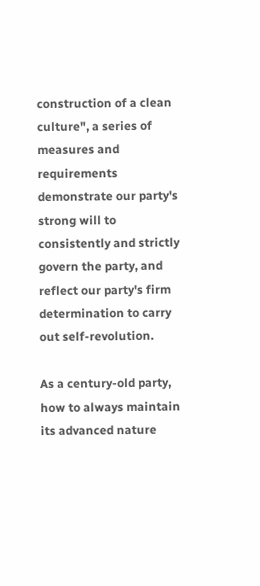construction of a clean culture", a series of measures and requirements demonstrate our party's strong will to consistently and strictly govern the party, and reflect our party's firm determination to carry out self-revolution.

As a century-old party, how to always maintain its advanced nature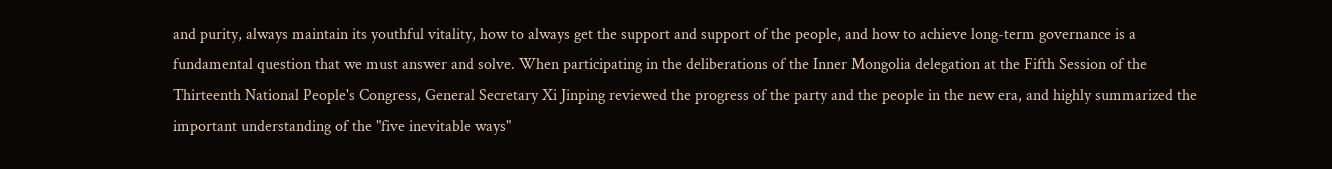and purity, always maintain its youthful vitality, how to always get the support and support of the people, and how to achieve long-term governance is a fundamental question that we must answer and solve. When participating in the deliberations of the Inner Mongolia delegation at the Fifth Session of the Thirteenth National People's Congress, General Secretary Xi Jinping reviewed the progress of the party and the people in the new era, and highly summarized the important understanding of the "five inevitable ways"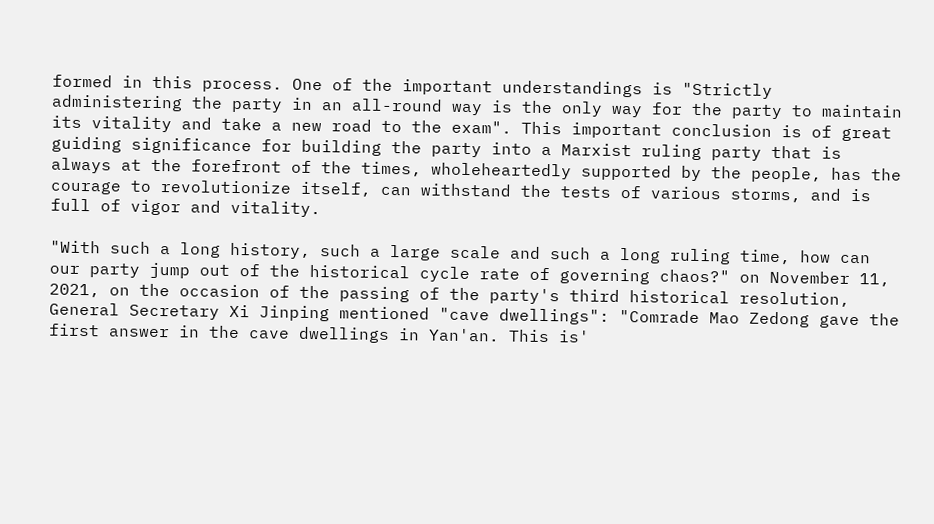formed in this process. One of the important understandings is "Strictly administering the party in an all-round way is the only way for the party to maintain its vitality and take a new road to the exam". This important conclusion is of great guiding significance for building the party into a Marxist ruling party that is always at the forefront of the times, wholeheartedly supported by the people, has the courage to revolutionize itself, can withstand the tests of various storms, and is full of vigor and vitality.

"With such a long history, such a large scale and such a long ruling time, how can our party jump out of the historical cycle rate of governing chaos?" on November 11, 2021, on the occasion of the passing of the party's third historical resolution, General Secretary Xi Jinping mentioned "cave dwellings": "Comrade Mao Zedong gave the first answer in the cave dwellings in Yan'an. This is'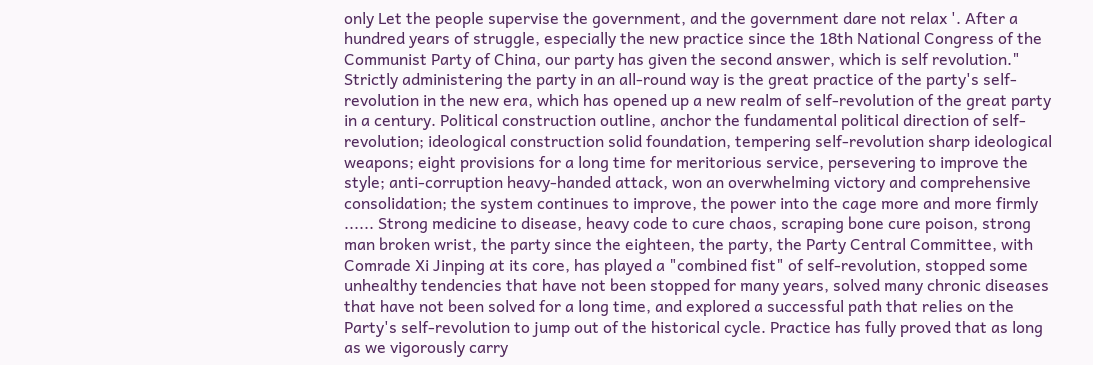only Let the people supervise the government, and the government dare not relax '. After a hundred years of struggle, especially the new practice since the 18th National Congress of the Communist Party of China, our party has given the second answer, which is self revolution." Strictly administering the party in an all-round way is the great practice of the party's self-revolution in the new era, which has opened up a new realm of self-revolution of the great party in a century. Political construction outline, anchor the fundamental political direction of self-revolution; ideological construction solid foundation, tempering self-revolution sharp ideological weapons; eight provisions for a long time for meritorious service, persevering to improve the style; anti-corruption heavy-handed attack, won an overwhelming victory and comprehensive consolidation; the system continues to improve, the power into the cage more and more firmly ...... Strong medicine to disease, heavy code to cure chaos, scraping bone cure poison, strong man broken wrist, the party since the eighteen, the party, the Party Central Committee, with Comrade Xi Jinping at its core, has played a "combined fist" of self-revolution, stopped some unhealthy tendencies that have not been stopped for many years, solved many chronic diseases that have not been solved for a long time, and explored a successful path that relies on the Party's self-revolution to jump out of the historical cycle. Practice has fully proved that as long as we vigorously carry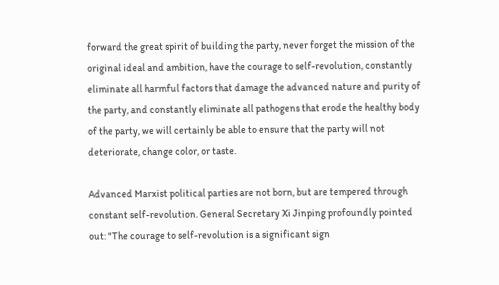forward the great spirit of building the party, never forget the mission of the original ideal and ambition, have the courage to self-revolution, constantly eliminate all harmful factors that damage the advanced nature and purity of the party, and constantly eliminate all pathogens that erode the healthy body of the party, we will certainly be able to ensure that the party will not deteriorate, change color, or taste.

Advanced Marxist political parties are not born, but are tempered through constant self-revolution. General Secretary Xi Jinping profoundly pointed out: "The courage to self-revolution is a significant sign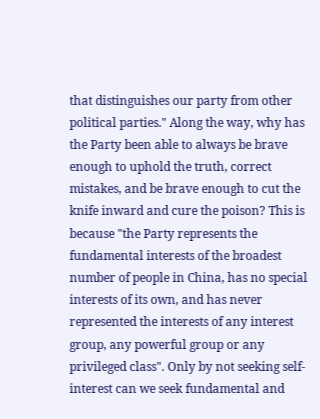that distinguishes our party from other political parties." Along the way, why has the Party been able to always be brave enough to uphold the truth, correct mistakes, and be brave enough to cut the knife inward and cure the poison? This is because "the Party represents the fundamental interests of the broadest number of people in China, has no special interests of its own, and has never represented the interests of any interest group, any powerful group or any privileged class". Only by not seeking self-interest can we seek fundamental and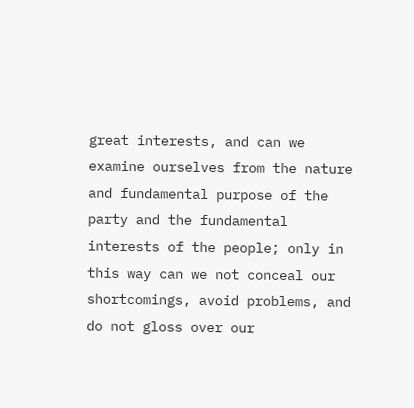great interests, and can we examine ourselves from the nature and fundamental purpose of the party and the fundamental interests of the people; only in this way can we not conceal our shortcomings, avoid problems, and do not gloss over our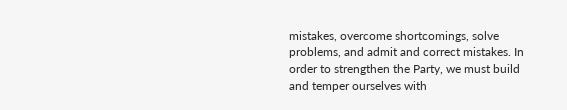mistakes, overcome shortcomings, solve problems, and admit and correct mistakes. In order to strengthen the Party, we must build and temper ourselves with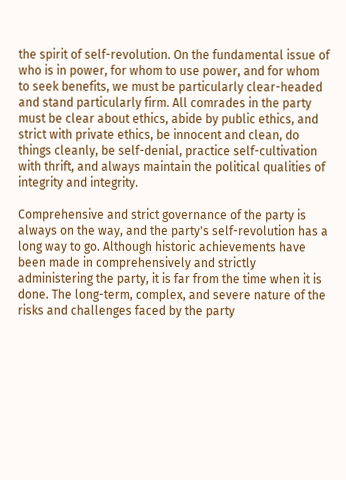the spirit of self-revolution. On the fundamental issue of who is in power, for whom to use power, and for whom to seek benefits, we must be particularly clear-headed and stand particularly firm. All comrades in the party must be clear about ethics, abide by public ethics, and strict with private ethics, be innocent and clean, do things cleanly, be self-denial, practice self-cultivation with thrift, and always maintain the political qualities of integrity and integrity.

Comprehensive and strict governance of the party is always on the way, and the party's self-revolution has a long way to go. Although historic achievements have been made in comprehensively and strictly administering the party, it is far from the time when it is done. The long-term, complex, and severe nature of the risks and challenges faced by the party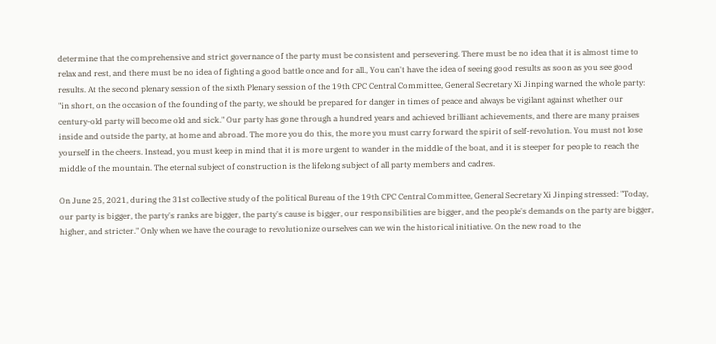determine that the comprehensive and strict governance of the party must be consistent and persevering. There must be no idea that it is almost time to relax and rest, and there must be no idea of fighting a good battle once and for all., You can't have the idea of seeing good results as soon as you see good results. At the second plenary session of the sixth Plenary session of the 19th CPC Central Committee, General Secretary Xi Jinping warned the whole party: "in short, on the occasion of the founding of the party, we should be prepared for danger in times of peace and always be vigilant against whether our century-old party will become old and sick." Our party has gone through a hundred years and achieved brilliant achievements, and there are many praises inside and outside the party, at home and abroad. The more you do this, the more you must carry forward the spirit of self-revolution. You must not lose yourself in the cheers. Instead, you must keep in mind that it is more urgent to wander in the middle of the boat, and it is steeper for people to reach the middle of the mountain. The eternal subject of construction is the lifelong subject of all party members and cadres.

On June 25, 2021, during the 31st collective study of the political Bureau of the 19th CPC Central Committee, General Secretary Xi Jinping stressed: "Today, our party is bigger, the party's ranks are bigger, the party's cause is bigger, our responsibilities are bigger, and the people's demands on the party are bigger, higher, and stricter." Only when we have the courage to revolutionize ourselves can we win the historical initiative. On the new road to the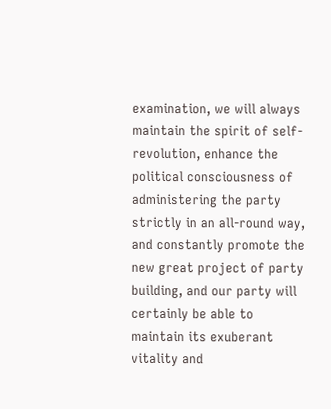examination, we will always maintain the spirit of self-revolution, enhance the political consciousness of administering the party strictly in an all-round way, and constantly promote the new great project of party building, and our party will certainly be able to maintain its exuberant vitality and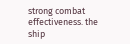strong combat effectiveness. the ship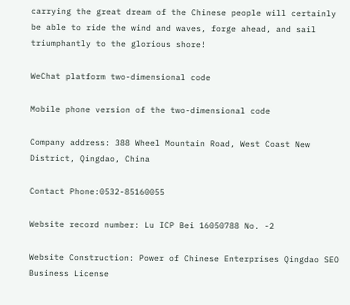carrying the great dream of the Chinese people will certainly be able to ride the wind and waves, forge ahead, and sail triumphantly to the glorious shore!

WeChat platform two-dimensional code

Mobile phone version of the two-dimensional code

Company address: 388 Wheel Mountain Road, West Coast New District, Qingdao, China

Contact Phone:0532-85160055

Website record number: Lu ICP Bei 16050788 No. -2

Website Construction: Power of Chinese Enterprises Qingdao SEO Business License